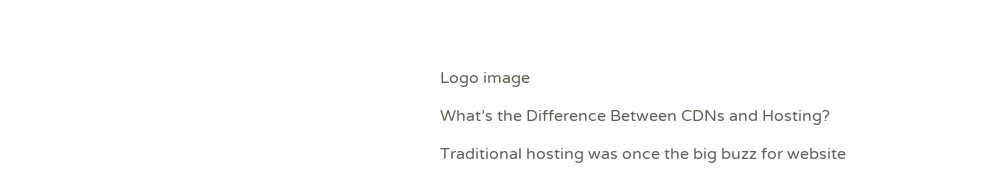Logo image

What’s the Difference Between CDNs and Hosting?

Traditional hosting was once the big buzz for website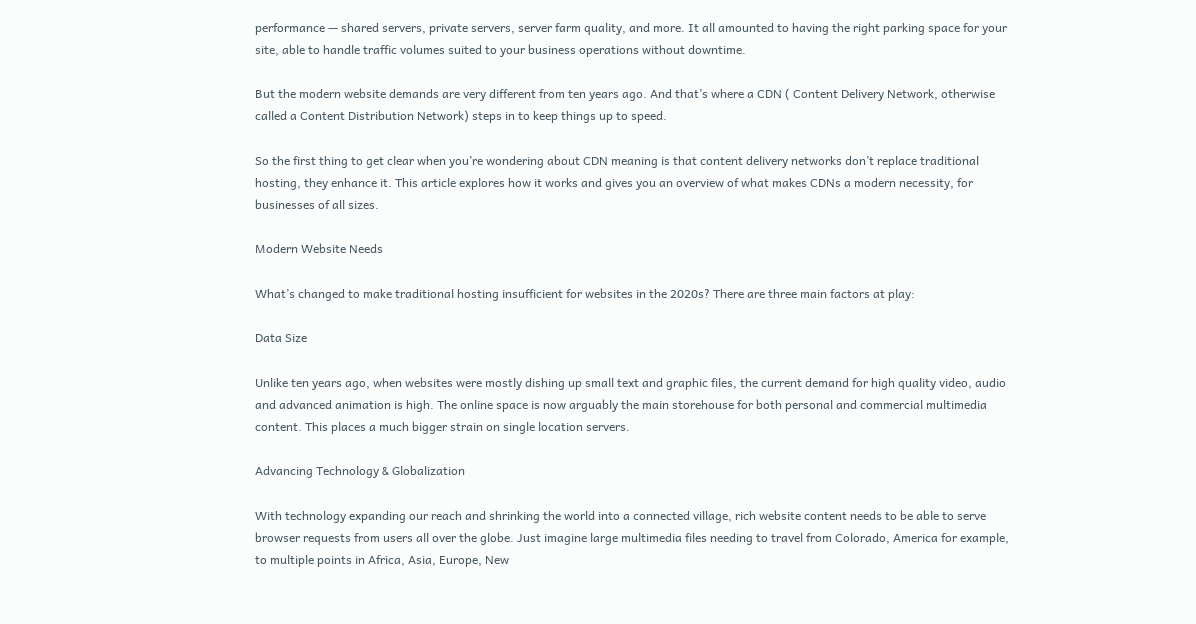performance — shared servers, private servers, server farm quality, and more. It all amounted to having the right parking space for your site, able to handle traffic volumes suited to your business operations without downtime.

But the modern website demands are very different from ten years ago. And that’s where a CDN ( Content Delivery Network, otherwise called a Content Distribution Network) steps in to keep things up to speed.

So the first thing to get clear when you’re wondering about CDN meaning is that content delivery networks don’t replace traditional hosting, they enhance it. This article explores how it works and gives you an overview of what makes CDNs a modern necessity, for businesses of all sizes.

Modern Website Needs

What’s changed to make traditional hosting insufficient for websites in the 2020s? There are three main factors at play:

Data Size

Unlike ten years ago, when websites were mostly dishing up small text and graphic files, the current demand for high quality video, audio and advanced animation is high. The online space is now arguably the main storehouse for both personal and commercial multimedia content. This places a much bigger strain on single location servers.

Advancing Technology & Globalization

With technology expanding our reach and shrinking the world into a connected village, rich website content needs to be able to serve browser requests from users all over the globe. Just imagine large multimedia files needing to travel from Colorado, America for example, to multiple points in Africa, Asia, Europe, New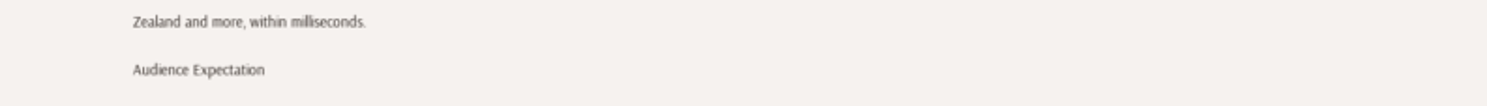Zealand and more, within milliseconds.

Audience Expectation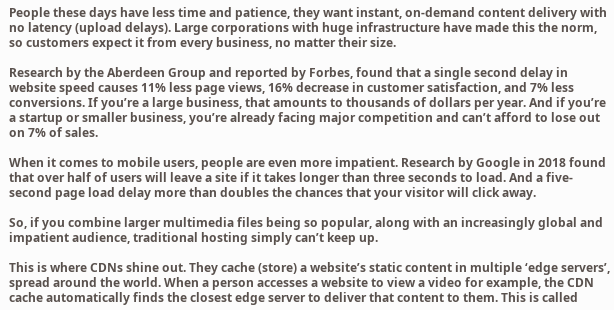People these days have less time and patience, they want instant, on-demand content delivery with no latency (upload delays). Large corporations with huge infrastructure have made this the norm, so customers expect it from every business, no matter their size.

Research by the Aberdeen Group and reported by Forbes, found that a single second delay in website speed causes 11% less page views, 16% decrease in customer satisfaction, and 7% less conversions. If you’re a large business, that amounts to thousands of dollars per year. And if you’re a startup or smaller business, you’re already facing major competition and can’t afford to lose out on 7% of sales.

When it comes to mobile users, people are even more impatient. Research by Google in 2018 found that over half of users will leave a site if it takes longer than three seconds to load. And a five-second page load delay more than doubles the chances that your visitor will click away.

So, if you combine larger multimedia files being so popular, along with an increasingly global and impatient audience, traditional hosting simply can’t keep up.

This is where CDNs shine out. They cache (store) a website’s static content in multiple ‘edge servers’, spread around the world. When a person accesses a website to view a video for example, the CDN cache automatically finds the closest edge server to deliver that content to them. This is called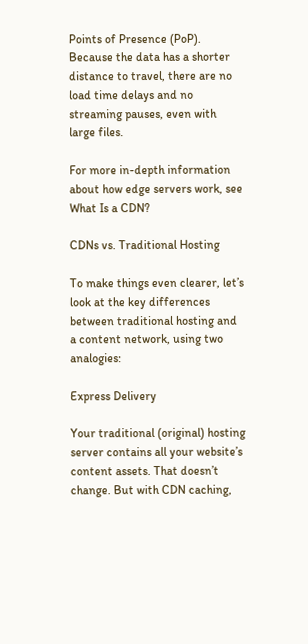Points of Presence (PoP). Because the data has a shorter distance to travel, there are no load time delays and no streaming pauses, even with large files.

For more in-depth information about how edge servers work, see What Is a CDN?

CDNs vs. Traditional Hosting

To make things even clearer, let’s look at the key differences between traditional hosting and a content network, using two analogies:

Express Delivery

Your traditional (original) hosting server contains all your website’s content assets. That doesn’t change. But with CDN caching,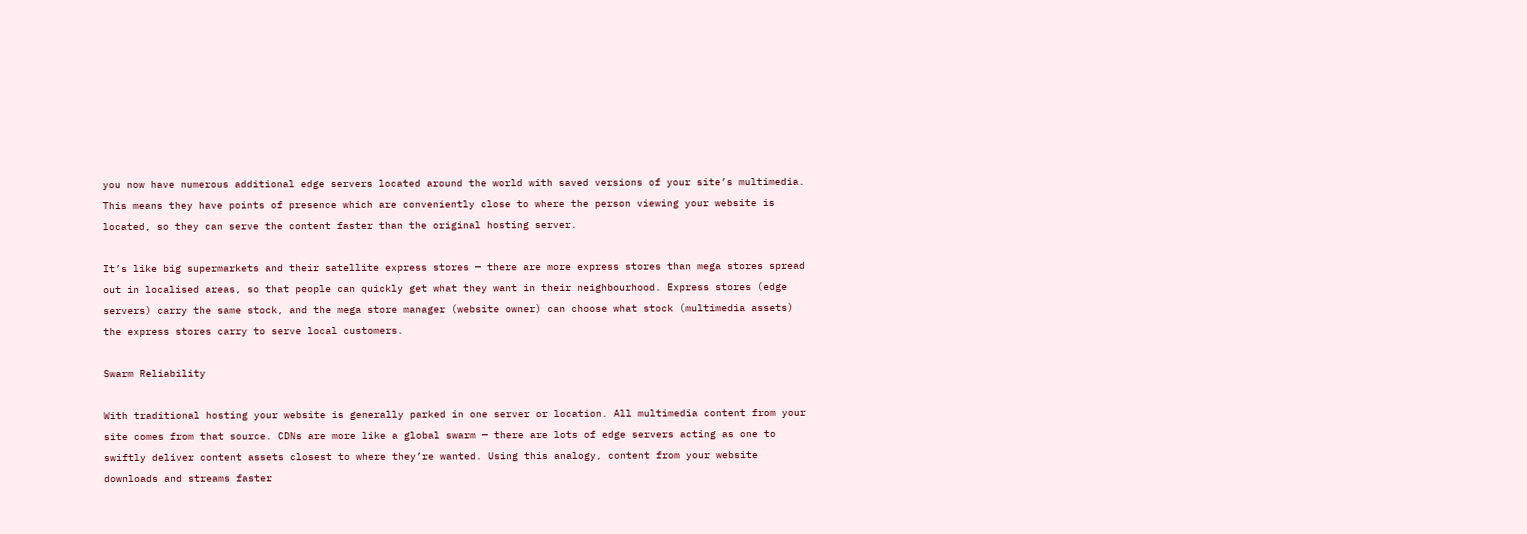you now have numerous additional edge servers located around the world with saved versions of your site’s multimedia. This means they have points of presence which are conveniently close to where the person viewing your website is located, so they can serve the content faster than the original hosting server.

It’s like big supermarkets and their satellite express stores — there are more express stores than mega stores spread out in localised areas, so that people can quickly get what they want in their neighbourhood. Express stores (edge servers) carry the same stock, and the mega store manager (website owner) can choose what stock (multimedia assets) the express stores carry to serve local customers.

Swarm Reliability

With traditional hosting your website is generally parked in one server or location. All multimedia content from your site comes from that source. CDNs are more like a global swarm — there are lots of edge servers acting as one to swiftly deliver content assets closest to where they’re wanted. Using this analogy, content from your website downloads and streams faster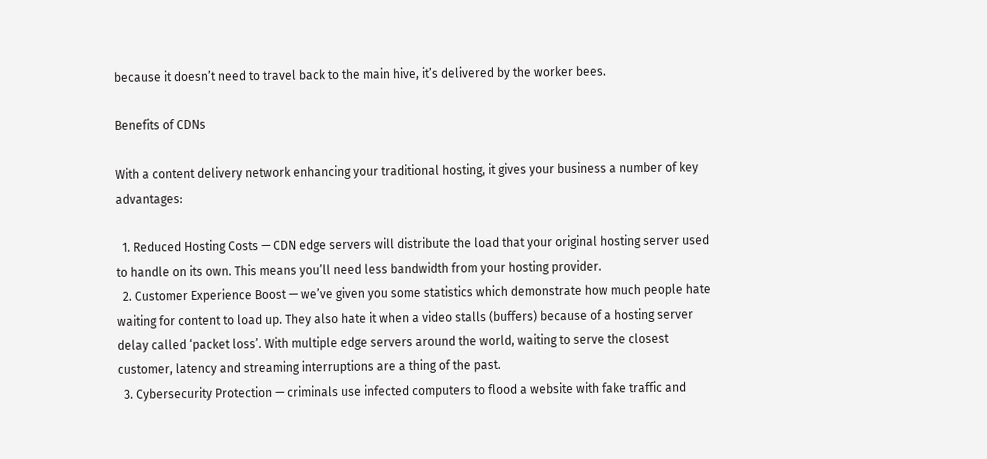because it doesn’t need to travel back to the main hive, it’s delivered by the worker bees.

Benefits of CDNs

With a content delivery network enhancing your traditional hosting, it gives your business a number of key advantages:

  1. Reduced Hosting Costs — CDN edge servers will distribute the load that your original hosting server used to handle on its own. This means you’ll need less bandwidth from your hosting provider.
  2. Customer Experience Boost — we’ve given you some statistics which demonstrate how much people hate waiting for content to load up. They also hate it when a video stalls (buffers) because of a hosting server delay called ‘packet loss’. With multiple edge servers around the world, waiting to serve the closest customer, latency and streaming interruptions are a thing of the past.
  3. Cybersecurity Protection — criminals use infected computers to flood a website with fake traffic and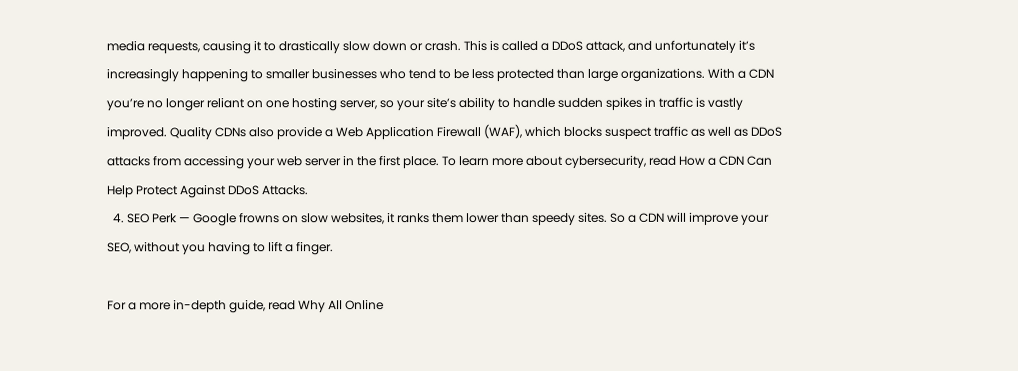media requests, causing it to drastically slow down or crash. This is called a DDoS attack, and unfortunately it’s increasingly happening to smaller businesses who tend to be less protected than large organizations. With a CDN you’re no longer reliant on one hosting server, so your site’s ability to handle sudden spikes in traffic is vastly improved. Quality CDNs also provide a Web Application Firewall (WAF), which blocks suspect traffic as well as DDoS attacks from accessing your web server in the first place. To learn more about cybersecurity, read How a CDN Can Help Protect Against DDoS Attacks.
  4. SEO Perk — Google frowns on slow websites, it ranks them lower than speedy sites. So a CDN will improve your SEO, without you having to lift a finger.

For a more in-depth guide, read Why All Online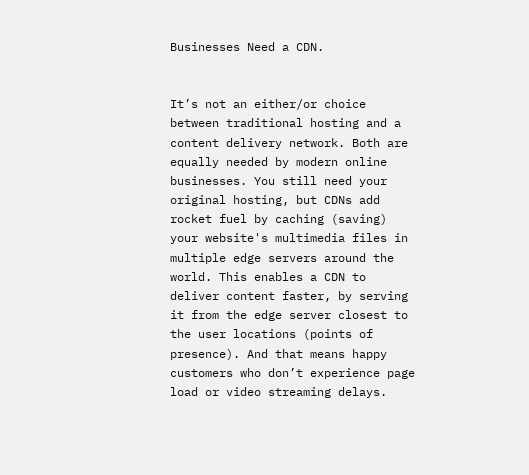Businesses Need a CDN.


It’s not an either/or choice between traditional hosting and a content delivery network. Both are equally needed by modern online businesses. You still need your original hosting, but CDNs add rocket fuel by caching (saving) your website's multimedia files in multiple edge servers around the world. This enables a CDN to deliver content faster, by serving it from the edge server closest to the user locations (points of presence). And that means happy customers who don’t experience page load or video streaming delays.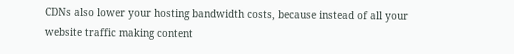CDNs also lower your hosting bandwidth costs, because instead of all your website traffic making content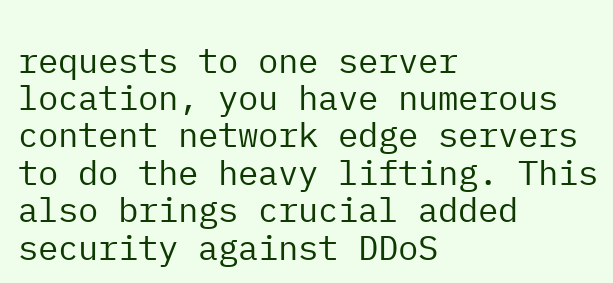requests to one server location, you have numerous content network edge servers to do the heavy lifting. This also brings crucial added security against DDoS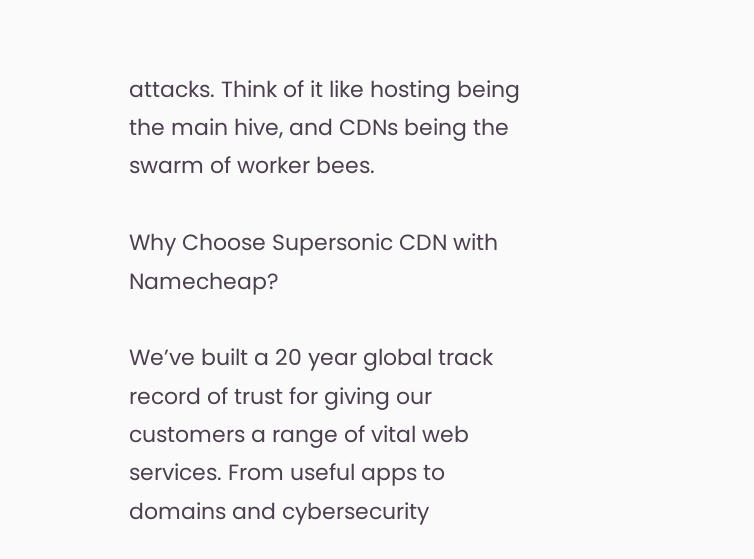attacks. Think of it like hosting being the main hive, and CDNs being the swarm of worker bees.

Why Choose Supersonic CDN with Namecheap?

We’ve built a 20 year global track record of trust for giving our customers a range of vital web services. From useful apps to domains and cybersecurity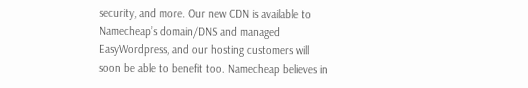security, and more. Our new CDN is available to Namecheap’s domain/DNS and managed EasyWordpress, and our hosting customers will soon be able to benefit too. Namecheap believes in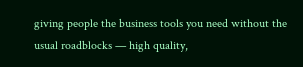giving people the business tools you need without the usual roadblocks — high quality,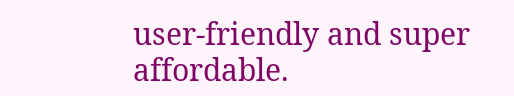user-friendly and super affordable.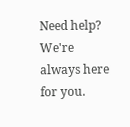Need help? We're always here for you.